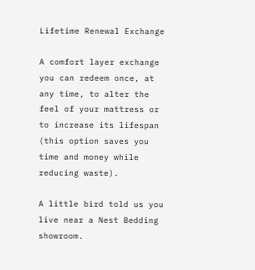Lifetime Renewal Exchange

A comfort layer exchange you can redeem once, at any time, to alter the feel of your mattress or to increase its lifespan (this option saves you time and money while reducing waste).

A little bird told us you live near a Nest Bedding showroom.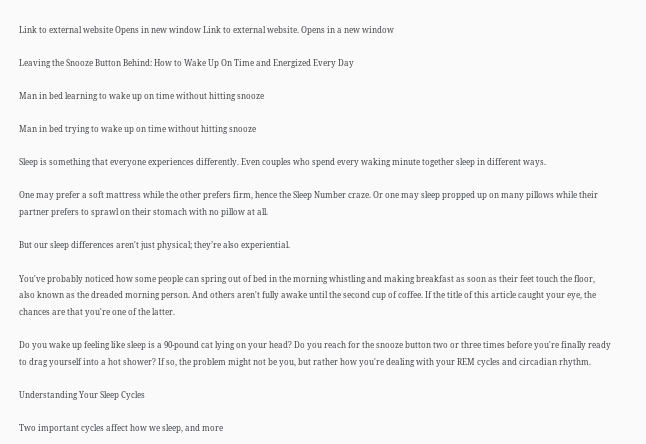Link to external website Opens in new window Link to external website. Opens in a new window

Leaving the Snooze Button Behind: How to Wake Up On Time and Energized Every Day

Man in bed learning to wake up on time without hitting snooze

Man in bed trying to wake up on time without hitting snooze

Sleep is something that everyone experiences differently. Even couples who spend every waking minute together sleep in different ways.

One may prefer a soft mattress while the other prefers firm, hence the Sleep Number craze. Or one may sleep propped up on many pillows while their partner prefers to sprawl on their stomach with no pillow at all.

But our sleep differences aren't just physical; they’re also experiential.

You've probably noticed how some people can spring out of bed in the morning whistling and making breakfast as soon as their feet touch the floor, also known as the dreaded morning person. And others aren't fully awake until the second cup of coffee. If the title of this article caught your eye, the chances are that you're one of the latter.

Do you wake up feeling like sleep is a 90-pound cat lying on your head? Do you reach for the snooze button two or three times before you're finally ready to drag yourself into a hot shower? If so, the problem might not be you, but rather how you're dealing with your REM cycles and circadian rhythm.

Understanding Your Sleep Cycles

Two important cycles affect how we sleep, and more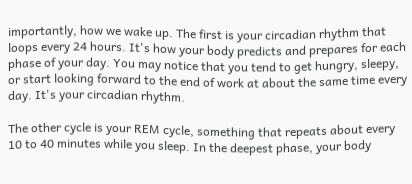importantly, how we wake up. The first is your circadian rhythm that loops every 24 hours. It's how your body predicts and prepares for each phase of your day. You may notice that you tend to get hungry, sleepy, or start looking forward to the end of work at about the same time every day. It's your circadian rhythm.

The other cycle is your REM cycle, something that repeats about every 10 to 40 minutes while you sleep. In the deepest phase, your body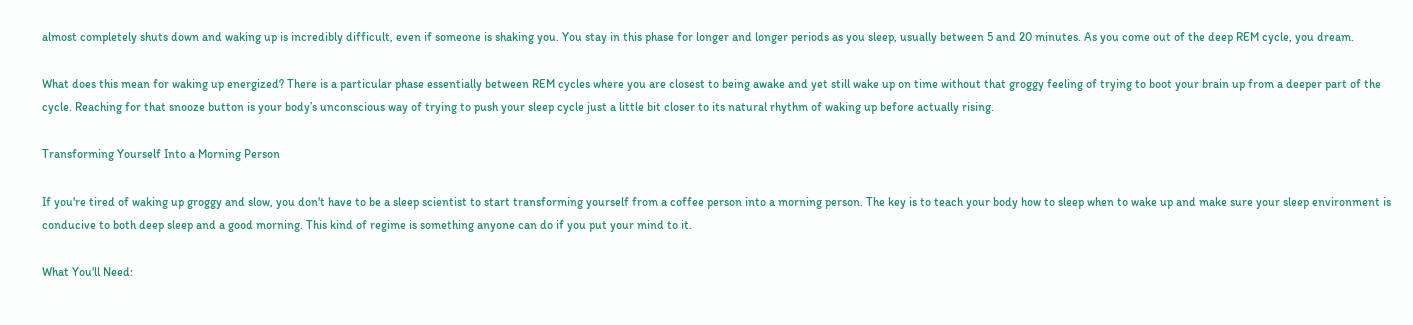almost completely shuts down and waking up is incredibly difficult, even if someone is shaking you. You stay in this phase for longer and longer periods as you sleep, usually between 5 and 20 minutes. As you come out of the deep REM cycle, you dream.

What does this mean for waking up energized? There is a particular phase essentially between REM cycles where you are closest to being awake and yet still wake up on time without that groggy feeling of trying to boot your brain up from a deeper part of the cycle. Reaching for that snooze button is your body’s unconscious way of trying to push your sleep cycle just a little bit closer to its natural rhythm of waking up before actually rising.

Transforming Yourself Into a Morning Person

If you're tired of waking up groggy and slow, you don't have to be a sleep scientist to start transforming yourself from a coffee person into a morning person. The key is to teach your body how to sleep when to wake up and make sure your sleep environment is conducive to both deep sleep and a good morning. This kind of regime is something anyone can do if you put your mind to it.

What You'll Need: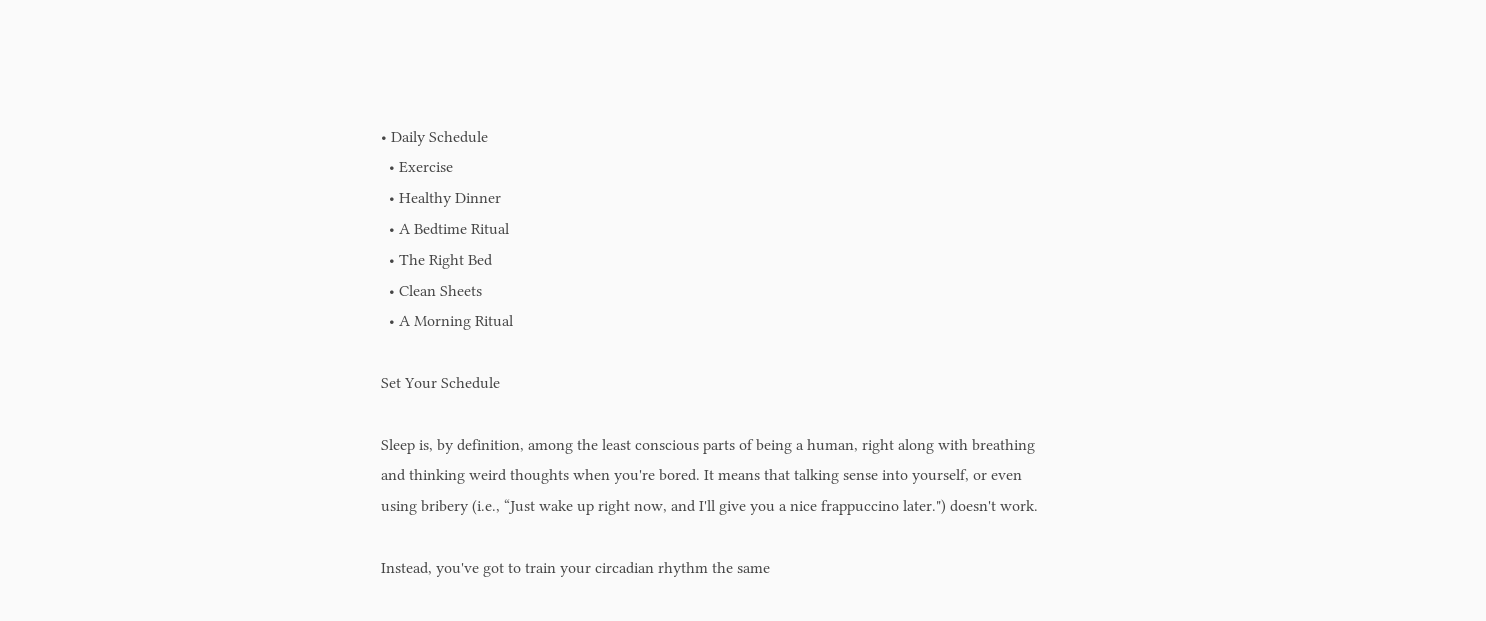• Daily Schedule
  • Exercise
  • Healthy Dinner
  • A Bedtime Ritual
  • The Right Bed
  • Clean Sheets
  • A Morning Ritual

Set Your Schedule

Sleep is, by definition, among the least conscious parts of being a human, right along with breathing and thinking weird thoughts when you're bored. It means that talking sense into yourself, or even using bribery (i.e., “Just wake up right now, and I'll give you a nice frappuccino later.") doesn't work.

Instead, you've got to train your circadian rhythm the same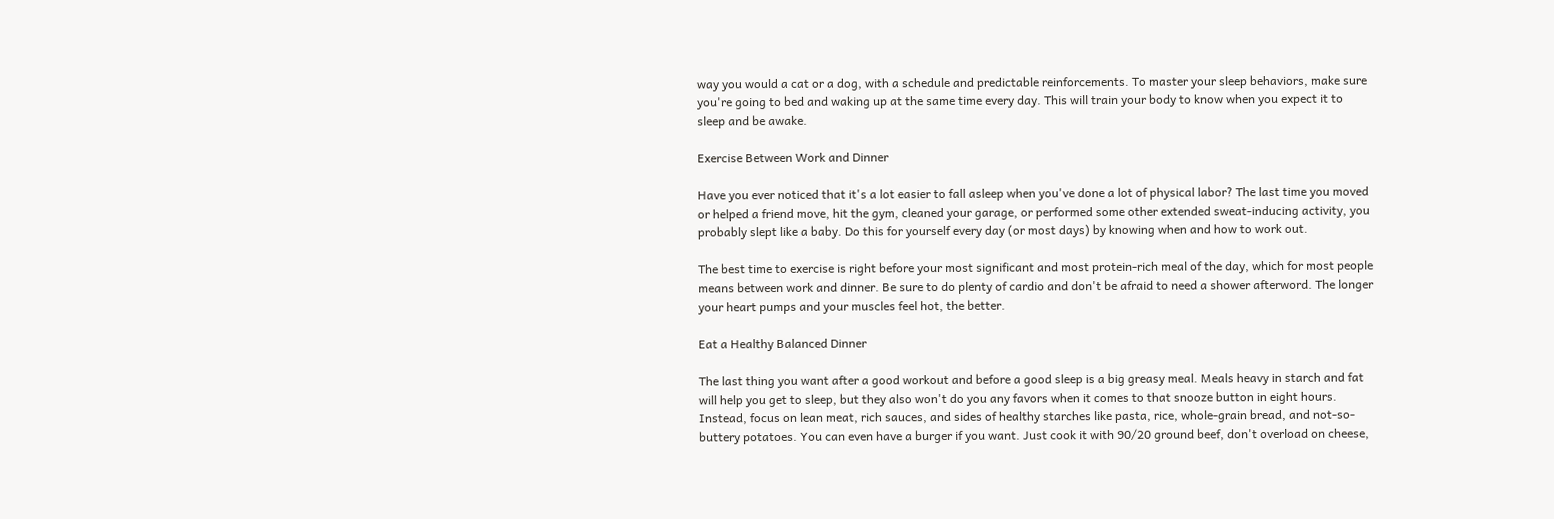way you would a cat or a dog, with a schedule and predictable reinforcements. To master your sleep behaviors, make sure you're going to bed and waking up at the same time every day. This will train your body to know when you expect it to sleep and be awake.

Exercise Between Work and Dinner

Have you ever noticed that it's a lot easier to fall asleep when you've done a lot of physical labor? The last time you moved or helped a friend move, hit the gym, cleaned your garage, or performed some other extended sweat-inducing activity, you probably slept like a baby. Do this for yourself every day (or most days) by knowing when and how to work out.

The best time to exercise is right before your most significant and most protein-rich meal of the day, which for most people means between work and dinner. Be sure to do plenty of cardio and don't be afraid to need a shower afterword. The longer your heart pumps and your muscles feel hot, the better.

Eat a Healthy Balanced Dinner

The last thing you want after a good workout and before a good sleep is a big greasy meal. Meals heavy in starch and fat will help you get to sleep, but they also won't do you any favors when it comes to that snooze button in eight hours. Instead, focus on lean meat, rich sauces, and sides of healthy starches like pasta, rice, whole-grain bread, and not-so-buttery potatoes. You can even have a burger if you want. Just cook it with 90/20 ground beef, don't overload on cheese,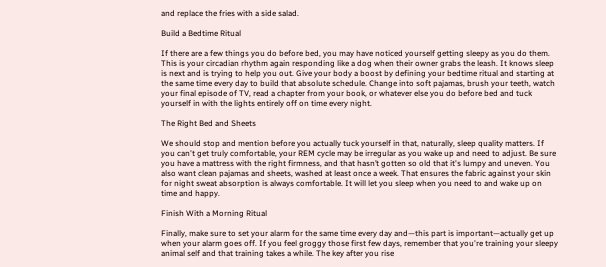and replace the fries with a side salad.

Build a Bedtime Ritual

If there are a few things you do before bed, you may have noticed yourself getting sleepy as you do them. This is your circadian rhythm again responding like a dog when their owner grabs the leash. It knows sleep is next and is trying to help you out. Give your body a boost by defining your bedtime ritual and starting at the same time every day to build that absolute schedule. Change into soft pajamas, brush your teeth, watch your final episode of TV, read a chapter from your book, or whatever else you do before bed and tuck yourself in with the lights entirely off on time every night.

The Right Bed and Sheets

We should stop and mention before you actually tuck yourself in that, naturally, sleep quality matters. If you can't get truly comfortable, your REM cycle may be irregular as you wake up and need to adjust. Be sure you have a mattress with the right firmness, and that hasn’t gotten so old that it's lumpy and uneven. You also want clean pajamas and sheets, washed at least once a week. That ensures the fabric against your skin for night sweat absorption is always comfortable. It will let you sleep when you need to and wake up on time and happy.

Finish With a Morning Ritual

Finally, make sure to set your alarm for the same time every day and—this part is important—actually get up when your alarm goes off. If you feel groggy those first few days, remember that you're training your sleepy animal self and that training takes a while. The key after you rise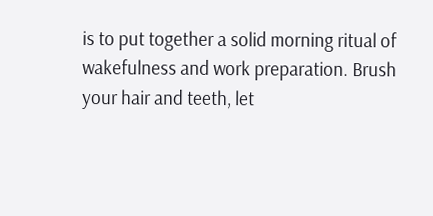is to put together a solid morning ritual of wakefulness and work preparation. Brush your hair and teeth, let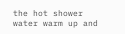the hot shower water warm up and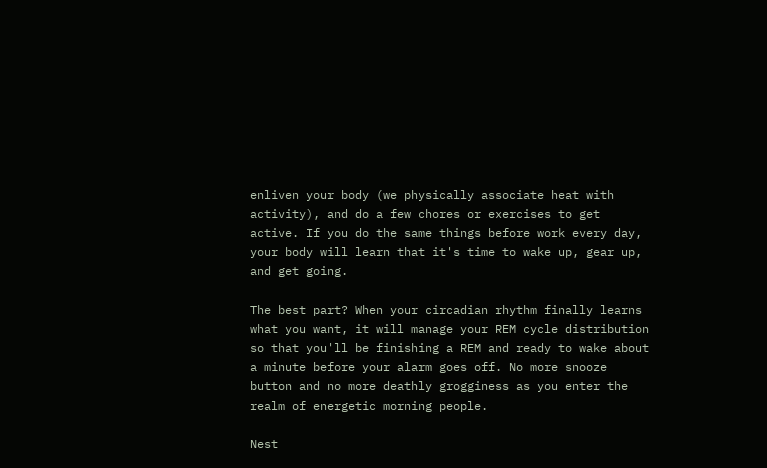enliven your body (we physically associate heat with activity), and do a few chores or exercises to get active. If you do the same things before work every day, your body will learn that it's time to wake up, gear up, and get going.

The best part? When your circadian rhythm finally learns what you want, it will manage your REM cycle distribution so that you'll be finishing a REM and ready to wake about a minute before your alarm goes off. No more snooze button and no more deathly grogginess as you enter the realm of energetic morning people.

Nest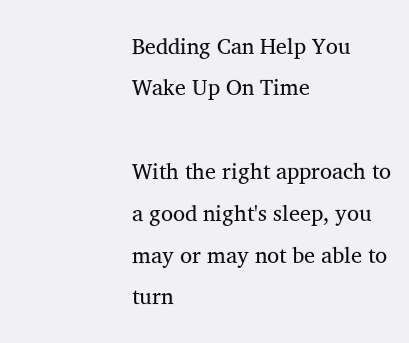Bedding Can Help You Wake Up On Time

With the right approach to a good night's sleep, you may or may not be able to turn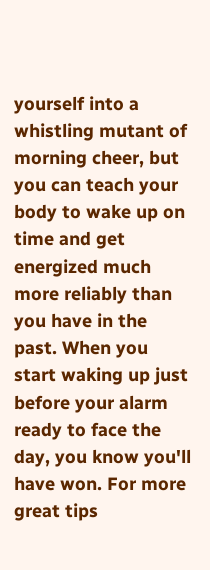yourself into a whistling mutant of morning cheer, but you can teach your body to wake up on time and get energized much more reliably than you have in the past. When you start waking up just before your alarm ready to face the day, you know you'll have won. For more great tips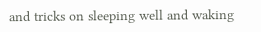and tricks on sleeping well and waking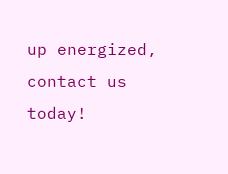up energized, contact us today!